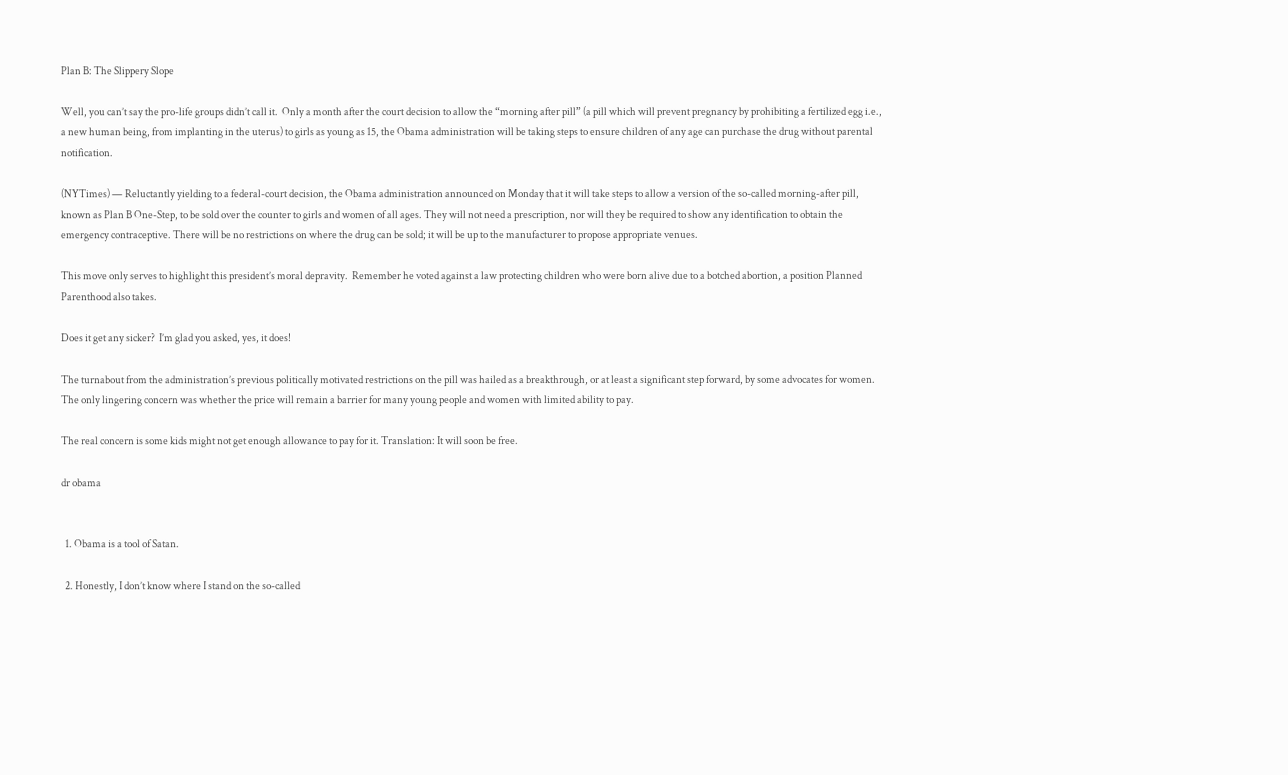Plan B: The Slippery Slope

Well, you can’t say the pro-life groups didn’t call it.  Only a month after the court decision to allow the “morning after pill” (a pill which will prevent pregnancy by prohibiting a fertilized egg i.e., a new human being, from implanting in the uterus) to girls as young as 15, the Obama administration will be taking steps to ensure children of any age can purchase the drug without parental notification.

(NYTimes) — Reluctantly yielding to a federal-court decision, the Obama administration announced on Monday that it will take steps to allow a version of the so-called morning-after pill, known as Plan B One-Step, to be sold over the counter to girls and women of all ages. They will not need a prescription, nor will they be required to show any identification to obtain the emergency contraceptive. There will be no restrictions on where the drug can be sold; it will be up to the manufacturer to propose appropriate venues.

This move only serves to highlight this president’s moral depravity.  Remember he voted against a law protecting children who were born alive due to a botched abortion, a position Planned Parenthood also takes.

Does it get any sicker?  I’m glad you asked, yes, it does!

The turnabout from the administration’s previous politically motivated restrictions on the pill was hailed as a breakthrough, or at least a significant step forward, by some advocates for women. The only lingering concern was whether the price will remain a barrier for many young people and women with limited ability to pay.

The real concern is some kids might not get enough allowance to pay for it. Translation: It will soon be free.

dr obama


  1. Obama is a tool of Satan.

  2. Honestly, I don’t know where I stand on the so-called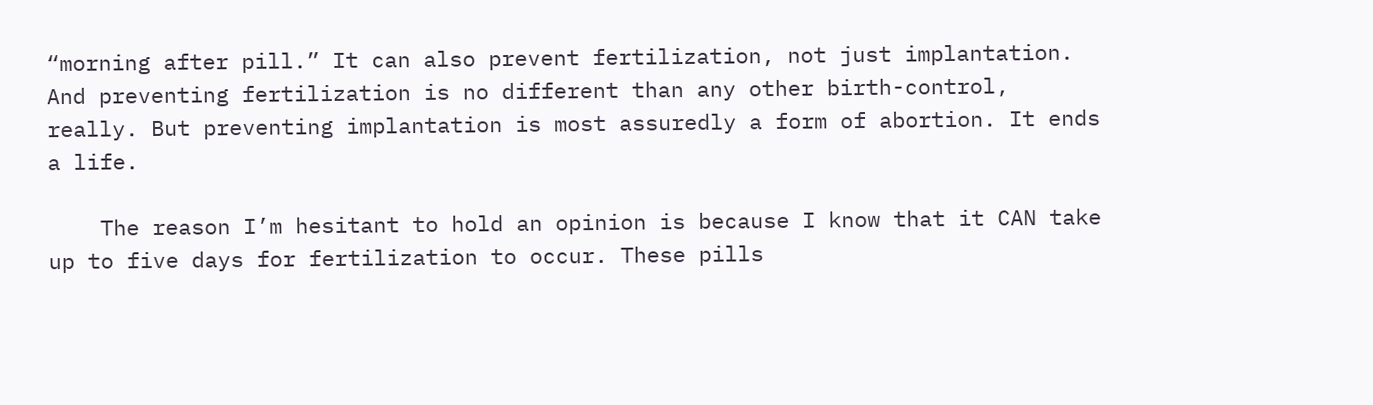“morning after pill.” It can also prevent fertilization, not just implantation. And preventing fertilization is no different than any other birth-control, really. But preventing implantation is most assuredly a form of abortion. It ends a life.

    The reason I’m hesitant to hold an opinion is because I know that it CAN take up to five days for fertilization to occur. These pills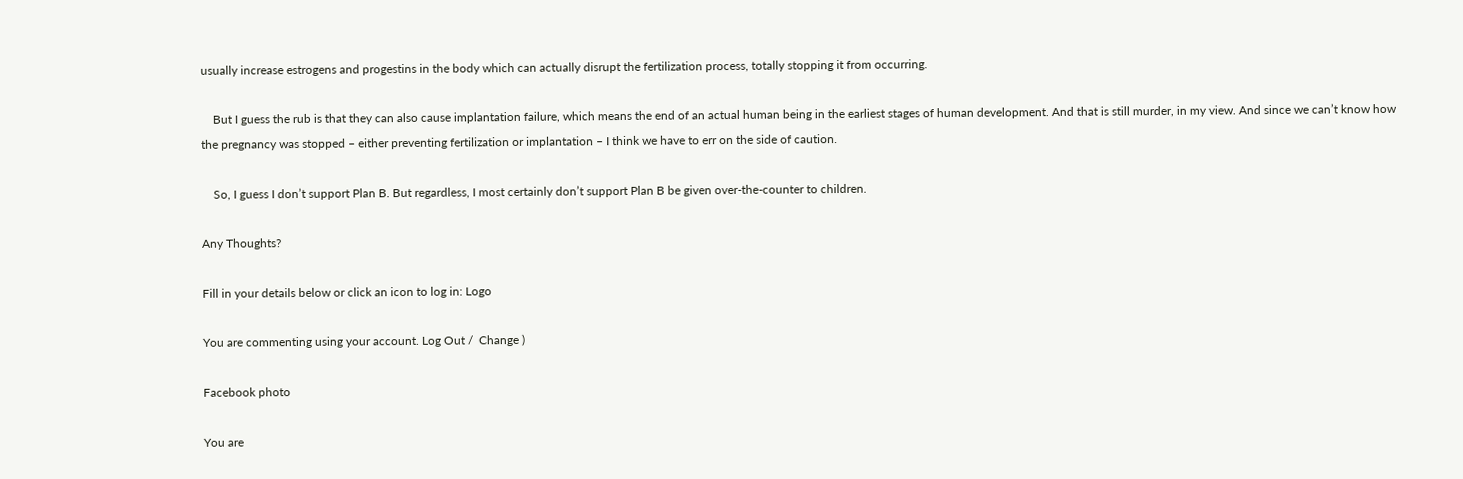usually increase estrogens and progestins in the body which can actually disrupt the fertilization process, totally stopping it from occurring.

    But I guess the rub is that they can also cause implantation failure, which means the end of an actual human being in the earliest stages of human development. And that is still murder, in my view. And since we can’t know how the pregnancy was stopped – either preventing fertilization or implantation – I think we have to err on the side of caution.

    So, I guess I don’t support Plan B. But regardless, I most certainly don’t support Plan B be given over-the-counter to children.

Any Thoughts?

Fill in your details below or click an icon to log in: Logo

You are commenting using your account. Log Out /  Change )

Facebook photo

You are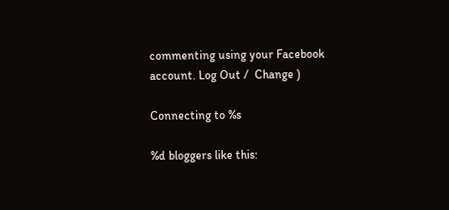commenting using your Facebook account. Log Out /  Change )

Connecting to %s

%d bloggers like this: